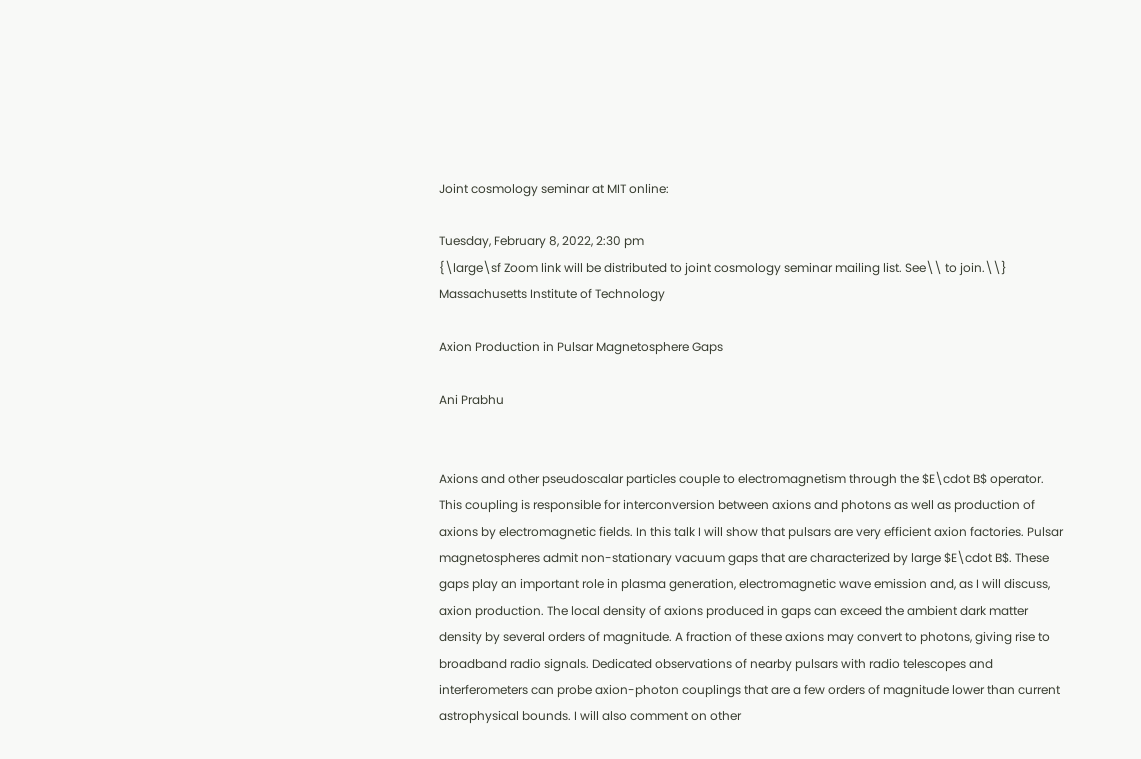Joint cosmology seminar at MIT online:

Tuesday, February 8, 2022, 2:30 pm
{\large\sf Zoom link will be distributed to joint cosmology seminar mailing list. See\\ to join.\\}
Massachusetts Institute of Technology

Axion Production in Pulsar Magnetosphere Gaps

Ani Prabhu


Axions and other pseudoscalar particles couple to electromagnetism through the $E\cdot B$ operator. This coupling is responsible for interconversion between axions and photons as well as production of axions by electromagnetic fields. In this talk I will show that pulsars are very efficient axion factories. Pulsar magnetospheres admit non-stationary vacuum gaps that are characterized by large $E\cdot B$. These gaps play an important role in plasma generation, electromagnetic wave emission and, as I will discuss, axion production. The local density of axions produced in gaps can exceed the ambient dark matter density by several orders of magnitude. A fraction of these axions may convert to photons, giving rise to broadband radio signals. Dedicated observations of nearby pulsars with radio telescopes and interferometers can probe axion-photon couplings that are a few orders of magnitude lower than current astrophysical bounds. I will also comment on other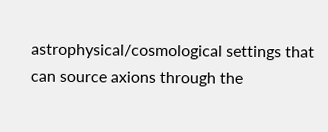astrophysical/cosmological settings that can source axions through the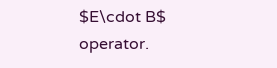$E\cdot B$ operator.